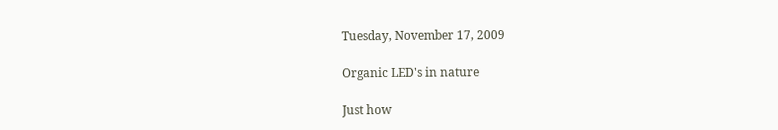Tuesday, November 17, 2009

Organic LED's in nature

Just how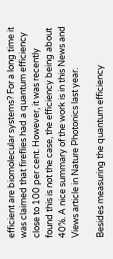efficient are biomolecular systems? For a long time it was claimed that fireflies had a quantum efficiency close to 100 per cent. However, it was recently found this is not the case, the efficiency being about 40%. A nice summary of the work is in this News and Views article in Nature Photonics last year.

Besides measuring the quantum efficiency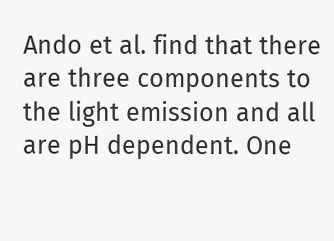Ando et al. find that there are three components to the light emission and all are pH dependent. One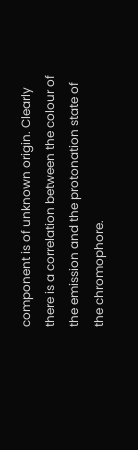component is of unknown origin. Clearly there is a correlation between the colour of the emission and the protonation state of the chromophore.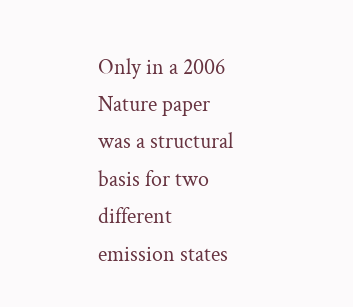Only in a 2006 Nature paper was a structural basis for two different emission states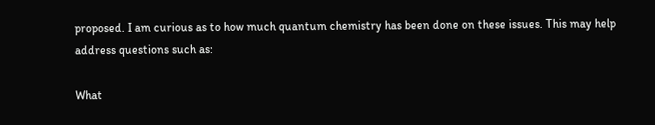proposed. I am curious as to how much quantum chemistry has been done on these issues. This may help address questions such as:

What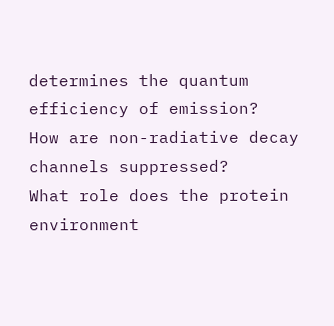determines the quantum efficiency of emission?
How are non-radiative decay channels suppressed?
What role does the protein environment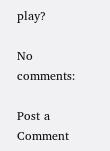play?

No comments:

Post a Comment